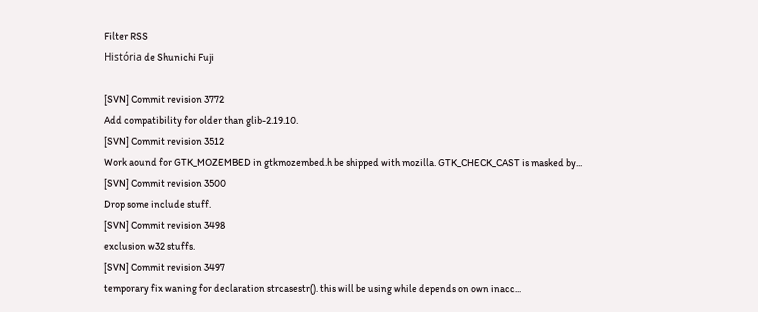Filter RSS
História de Shunichi Fuji

[SVN] Commit revision 3772
Add compatibility for older than glib-2.19.10.
[SVN] Commit revision 3512
Work aound for GTK_MOZEMBED in gtkmozembed.h be shipped with mozilla. GTK_CHECK_CAST is masked by...
[SVN] Commit revision 3500
Drop some include stuff.
[SVN] Commit revision 3498
exclusion w32 stuffs.
[SVN] Commit revision 3497
temporary fix waning for declaration strcasestr(). this will be using while depends on own inacc...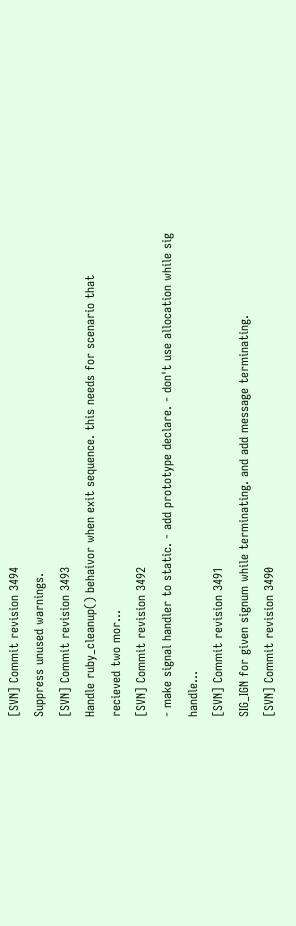[SVN] Commit revision 3494
Suppress unused warnings.
[SVN] Commit revision 3493
Handle ruby_cleanup() behaivor when exit sequence. this needs for scenario that recieved two mor...
[SVN] Commit revision 3492
- make signal handler to static. - add prototype declare. - don't use allocation while sig handle...
[SVN] Commit revision 3491
SIG_IGN for given signum while terminating. and add message terminating.
[SVN] Commit revision 3490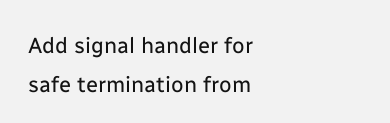Add signal handler for safe termination from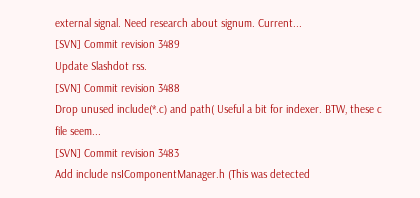external signal. Need research about signum. Current...
[SVN] Commit revision 3489
Update Slashdot rss.
[SVN] Commit revision 3488
Drop unused include(*.c) and path( Useful a bit for indexer. BTW, these c file seem...
[SVN] Commit revision 3483
Add include nsIComponentManager.h (This was detected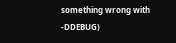something wrong with -DDEBUG)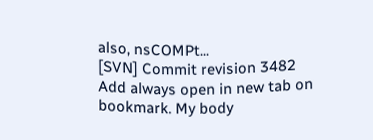also, nsCOMPt...
[SVN] Commit revision 3482
Add always open in new tab on bookmark. My body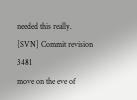needed this really.
[SVN] Commit revision 3481
move on the eve of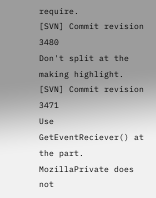require.
[SVN] Commit revision 3480
Don't split at the making highlight.
[SVN] Commit revision 3471
Use GetEventReciever() at the part. MozillaPrivate does not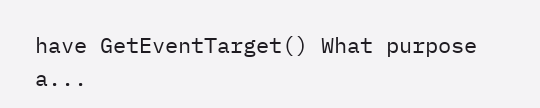have GetEventTarget() What purpose a...